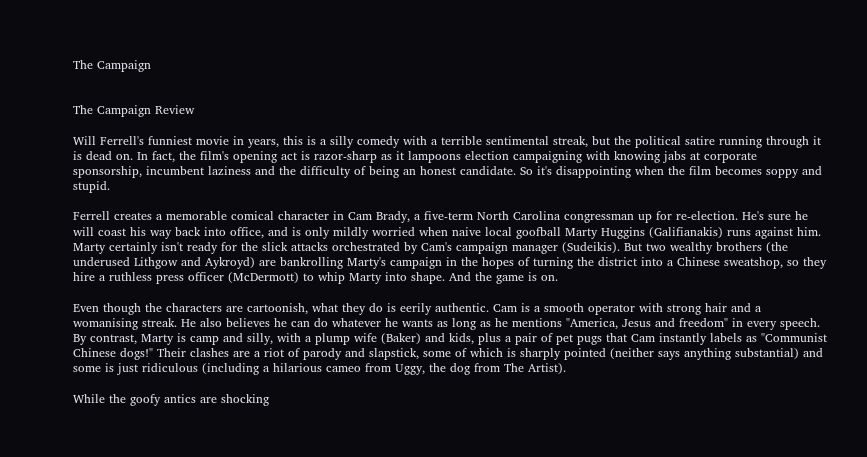The Campaign


The Campaign Review

Will Ferrell's funniest movie in years, this is a silly comedy with a terrible sentimental streak, but the political satire running through it is dead on. In fact, the film's opening act is razor-sharp as it lampoons election campaigning with knowing jabs at corporate sponsorship, incumbent laziness and the difficulty of being an honest candidate. So it's disappointing when the film becomes soppy and stupid.

Ferrell creates a memorable comical character in Cam Brady, a five-term North Carolina congressman up for re-election. He's sure he will coast his way back into office, and is only mildly worried when naive local goofball Marty Huggins (Galifianakis) runs against him. Marty certainly isn't ready for the slick attacks orchestrated by Cam's campaign manager (Sudeikis). But two wealthy brothers (the underused Lithgow and Aykroyd) are bankrolling Marty's campaign in the hopes of turning the district into a Chinese sweatshop, so they hire a ruthless press officer (McDermott) to whip Marty into shape. And the game is on.

Even though the characters are cartoonish, what they do is eerily authentic. Cam is a smooth operator with strong hair and a womanising streak. He also believes he can do whatever he wants as long as he mentions "America, Jesus and freedom" in every speech. By contrast, Marty is camp and silly, with a plump wife (Baker) and kids, plus a pair of pet pugs that Cam instantly labels as "Communist Chinese dogs!" Their clashes are a riot of parody and slapstick, some of which is sharply pointed (neither says anything substantial) and some is just ridiculous (including a hilarious cameo from Uggy, the dog from The Artist).

While the goofy antics are shocking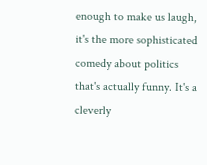enough to make us laugh, it's the more sophisticated comedy about politics that's actually funny. It's a cleverly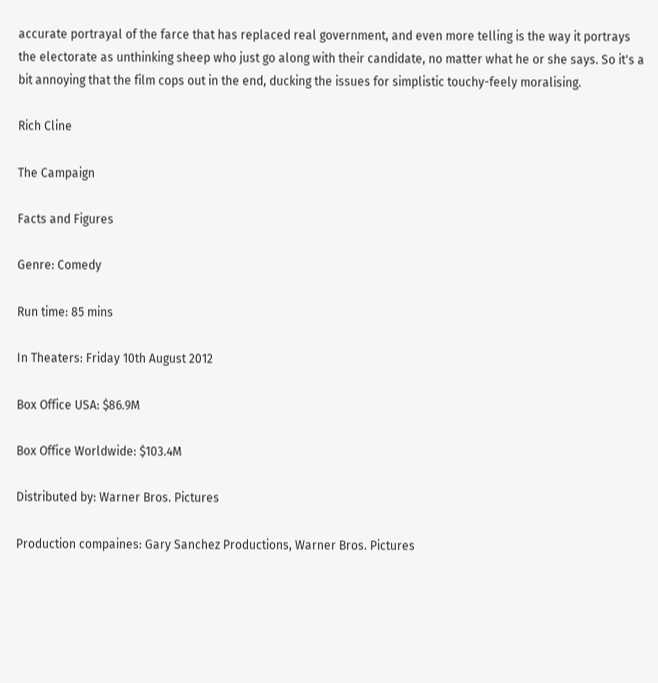accurate portrayal of the farce that has replaced real government, and even more telling is the way it portrays the electorate as unthinking sheep who just go along with their candidate, no matter what he or she says. So it's a bit annoying that the film cops out in the end, ducking the issues for simplistic touchy-feely moralising.

Rich Cline

The Campaign

Facts and Figures

Genre: Comedy

Run time: 85 mins

In Theaters: Friday 10th August 2012

Box Office USA: $86.9M

Box Office Worldwide: $103.4M

Distributed by: Warner Bros. Pictures

Production compaines: Gary Sanchez Productions, Warner Bros. Pictures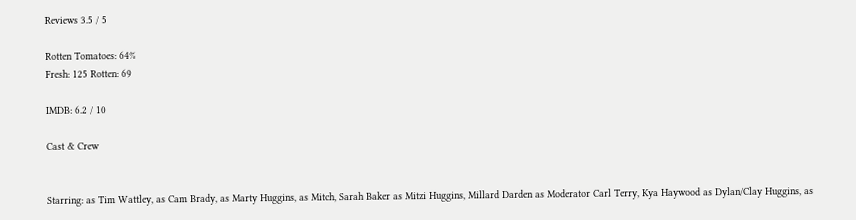Reviews 3.5 / 5

Rotten Tomatoes: 64%
Fresh: 125 Rotten: 69

IMDB: 6.2 / 10

Cast & Crew


Starring: as Tim Wattley, as Cam Brady, as Marty Huggins, as Mitch, Sarah Baker as Mitzi Huggins, Millard Darden as Moderator Carl Terry, Kya Haywood as Dylan/Clay Huggins, as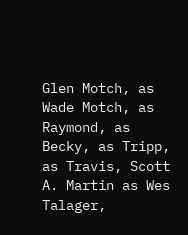Glen Motch, as Wade Motch, as Raymond, as Becky, as Tripp, as Travis, Scott A. Martin as Wes Talager,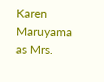Karen Maruyama as Mrs.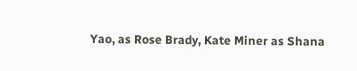Yao, as Rose Brady, Kate Miner as Shana